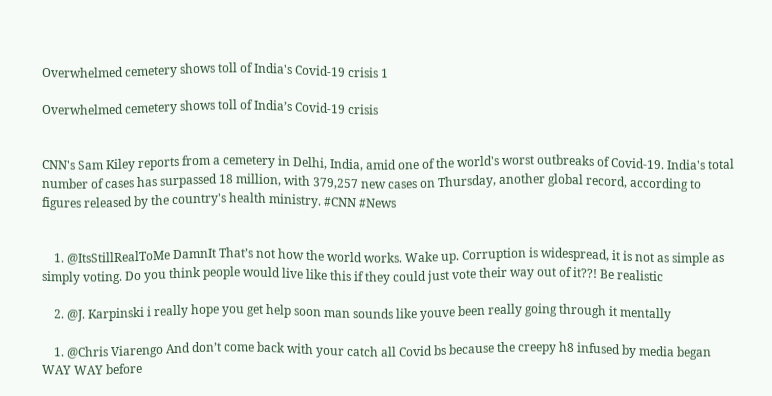Overwhelmed cemetery shows toll of India's Covid-19 crisis 1

Overwhelmed cemetery shows toll of India’s Covid-19 crisis


CNN's Sam Kiley reports from a cemetery in Delhi, India, amid one of the world's worst outbreaks of Covid-19. India's total number of cases has surpassed 18 million, with 379,257 new cases on Thursday, another global record, according to figures released by the country's health ministry. #CNN #News


    1. @ItsStillRealToMe DamnIt That’s not how the world works. Wake up. Corruption is widespread, it is not as simple as simply voting. Do you think people would live like this if they could just vote their way out of it??! Be realistic

    2. @J. Karpinski i really hope you get help soon man sounds like youve been really going through it mentally

    1. @Chris Viarengo And don’t come back with your catch all Covid bs because the creepy h8 infused by media began WAY WAY before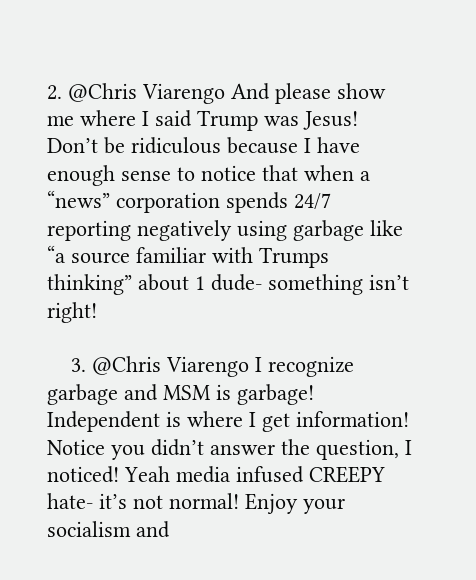2. @Chris Viarengo And please show me where I said Trump was Jesus! Don’t be ridiculous because I have enough sense to notice that when a “news” corporation spends 24/7 reporting negatively using garbage like “a source familiar with Trumps thinking” about 1 dude- something isn’t right!

    3. @Chris Viarengo I recognize garbage and MSM is garbage! Independent is where I get information! Notice you didn’t answer the question, I noticed! Yeah media infused CREEPY hate- it’s not normal! Enjoy your socialism and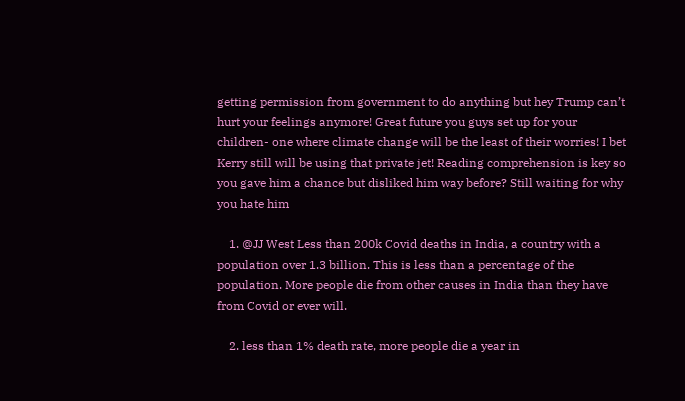getting permission from government to do anything but hey Trump can’t hurt your feelings anymore! Great future you guys set up for your children- one where climate change will be the least of their worries! I bet Kerry still will be using that private jet! Reading comprehension is key so you gave him a chance but disliked him way before? Still waiting for why you hate him

    1. @JJ West Less than 200k Covid deaths in India, a country with a population over 1.3 billion. This is less than a percentage of the population. More people die from other causes in India than they have from Covid or ever will.

    2. less than 1% death rate, more people die a year in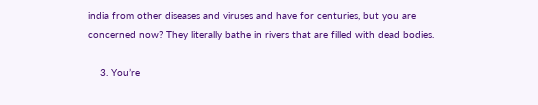india from other diseases and viruses and have for centuries, but you are concerned now? They literally bathe in rivers that are filled with dead bodies.

    3. You’re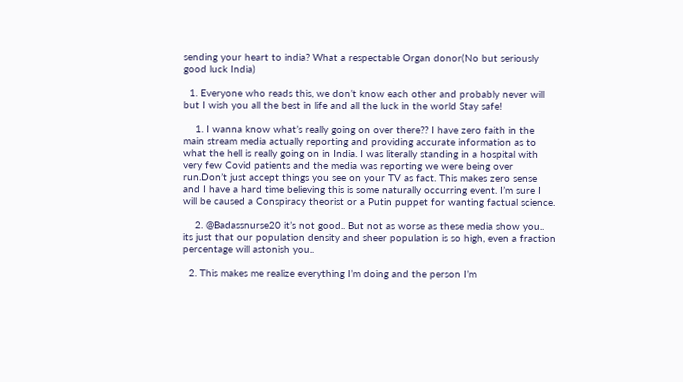sending your heart to india? What a respectable Organ donor(No but seriously good luck India)

  1. Everyone who reads this, we don’t know each other and probably never will but I wish you all the best in life and all the luck in the world Stay safe!

    1. I wanna know what’s really going on over there?? I have zero faith in the main stream media actually reporting and providing accurate information as to what the hell is really going on in India. I was literally standing in a hospital with very few Covid patients and the media was reporting we were being over run.Don’t just accept things you see on your TV as fact. This makes zero sense and I have a hard time believing this is some naturally occurring event. I’m sure I will be caused a Conspiracy theorist or a Putin puppet for wanting factual science.

    2. @Badassnurse20 it’s not good.. But not as worse as these media show you.. its just that our population density and sheer population is so high, even a fraction percentage will astonish you..

  2. This makes me realize everything I’m doing and the person I’m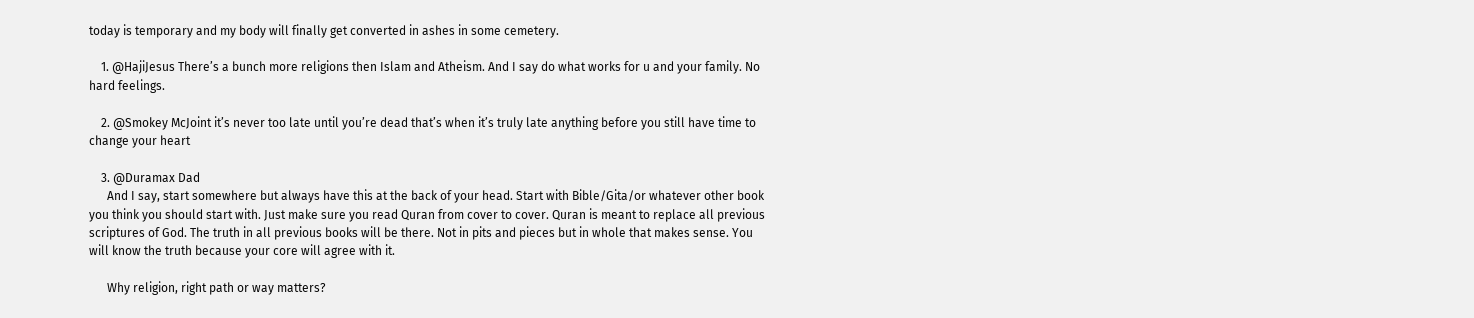today is temporary and my body will finally get converted in ashes in some cemetery.

    1. @HajiJesus There’s a bunch more religions then Islam and Atheism. And I say do what works for u and your family. No hard feelings.

    2. @Smokey McJoint it’s never too late until you’re dead that’s when it’s truly late anything before you still have time to change your heart

    3. @Duramax Dad
      And I say, start somewhere but always have this at the back of your head. Start with Bible/Gita/or whatever other book you think you should start with. Just make sure you read Quran from cover to cover. Quran is meant to replace all previous scriptures of God. The truth in all previous books will be there. Not in pits and pieces but in whole that makes sense. You will know the truth because your core will agree with it.

      Why religion, right path or way matters?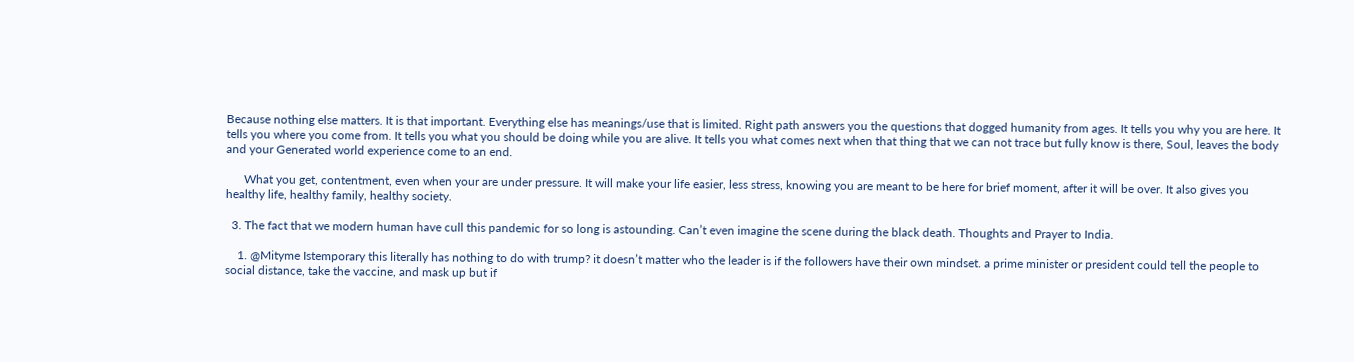Because nothing else matters. It is that important. Everything else has meanings/use that is limited. Right path answers you the questions that dogged humanity from ages. It tells you why you are here. It tells you where you come from. It tells you what you should be doing while you are alive. It tells you what comes next when that thing that we can not trace but fully know is there, Soul, leaves the body and your Generated world experience come to an end.

      What you get, contentment, even when your are under pressure. It will make your life easier, less stress, knowing you are meant to be here for brief moment, after it will be over. It also gives you healthy life, healthy family, healthy society.

  3. The fact that we modern human have cull this pandemic for so long is astounding. Can’t even imagine the scene during the black death. Thoughts and Prayer to India.

    1. @Mityme Istemporary this literally has nothing to do with trump? it doesn’t matter who the leader is if the followers have their own mindset. a prime minister or president could tell the people to social distance, take the vaccine, and mask up but if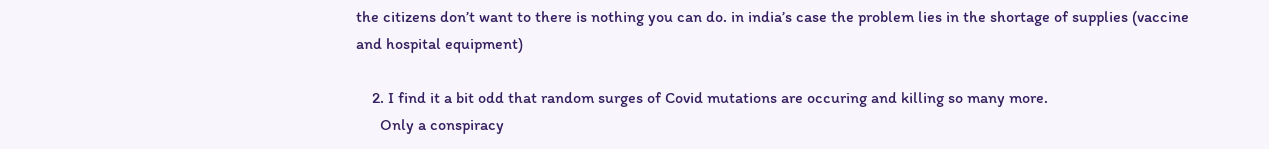the citizens don’t want to there is nothing you can do. in india’s case the problem lies in the shortage of supplies (vaccine and hospital equipment)

    2. I find it a bit odd that random surges of Covid mutations are occuring and killing so many more.
      Only a conspiracy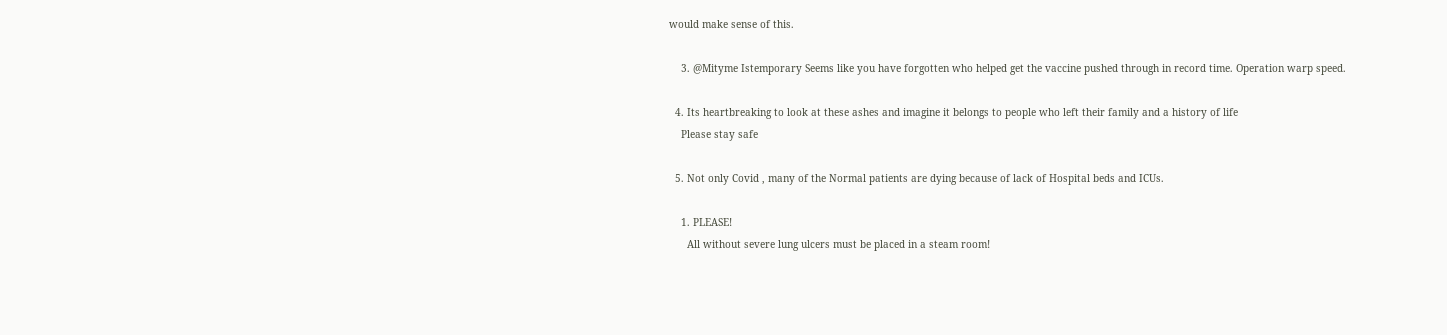would make sense of this.

    3. @Mityme Istemporary Seems like you have forgotten who helped get the vaccine pushed through in record time. Operation warp speed.

  4. Its heartbreaking to look at these ashes and imagine it belongs to people who left their family and a history of life
    Please stay safe

  5. Not only Covid , many of the Normal patients are dying because of lack of Hospital beds and ICUs.

    1. PLEASE!
      All without severe lung ulcers must be placed in a steam room!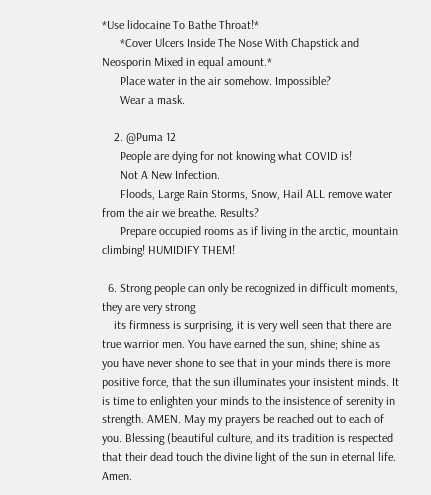*Use lidocaine To Bathe Throat!*
      *Cover Ulcers Inside The Nose With Chapstick and Neosporin Mixed in equal amount.*
      Place water in the air somehow. Impossible?
      Wear a mask.

    2. @Puma 12
      People are dying for not knowing what COVID is!
      Not A New Infection.
      Floods, Large Rain Storms, Snow, Hail ALL remove water from the air we breathe. Results?
      Prepare occupied rooms as if living in the arctic, mountain climbing! HUMIDIFY THEM!

  6. Strong people can only be recognized in difficult moments, they are very strong
    its firmness is surprising, it is very well seen that there are true warrior men. You have earned the sun, shine; shine as you have never shone to see that in your minds there is more positive force, that the sun illuminates your insistent minds. It is time to enlighten your minds to the insistence of serenity in strength. AMEN. May my prayers be reached out to each of you. Blessing (beautiful culture, and its tradition is respected that their dead touch the divine light of the sun in eternal life. Amen.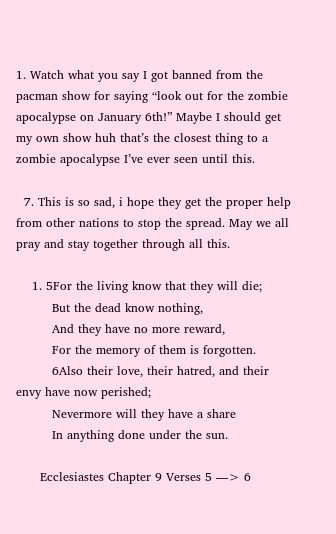1. Watch what you say I got banned from the pacman show for saying “look out for the zombie apocalypse on January 6th!” Maybe I should get my own show huh that’s the closest thing to a zombie apocalypse I’ve ever seen until this.

  7. This is so sad, i hope they get the proper help from other nations to stop the spread. May we all pray and stay together through all this.

    1. 5For the living know that they will die;
         But the dead know nothing,
         And they have no more reward,
         For the memory of them is forgotten.
         6Also their love, their hatred, and their envy have now perished;
         Nevermore will they have a share
         In anything done under the sun.

      Ecclesiastes Chapter 9 Verses 5 —> 6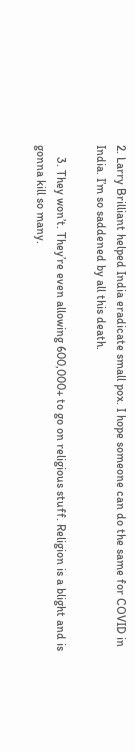2. Larry Brilliant helped India eradicate small pox. I hope someone can do the same for COVID in India. I’m so saddened by all this death.

    3. They won’t. They’re even allowing 600,000+ to go on religious stuff. Religion is a blight and is gonna kill so many.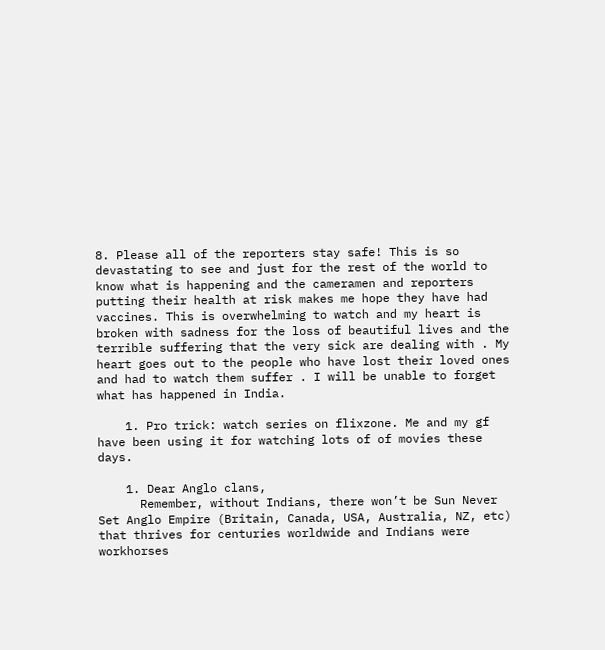8. Please all of the reporters stay safe! This is so devastating to see and just for the rest of the world to know what is happening and the cameramen and reporters putting their health at risk makes me hope they have had vaccines. This is overwhelming to watch and my heart is broken with sadness for the loss of beautiful lives and the terrible suffering that the very sick are dealing with . My heart goes out to the people who have lost their loved ones and had to watch them suffer . I will be unable to forget what has happened in India.

    1. Pro trick: watch series on flixzone. Me and my gf have been using it for watching lots of of movies these days.

    1. Dear Anglo clans,
      Remember, without Indians, there won’t be Sun Never Set Anglo Empire (Britain, Canada, USA, Australia, NZ, etc) that thrives for centuries worldwide and Indians were workhorses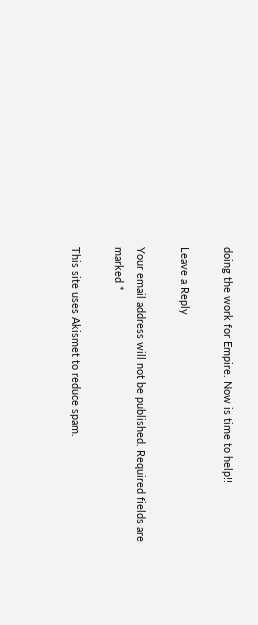doing the work for Empire. Now is time to help!!

Leave a Reply

Your email address will not be published. Required fields are marked *

This site uses Akismet to reduce spam.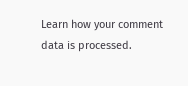Learn how your comment data is processed.